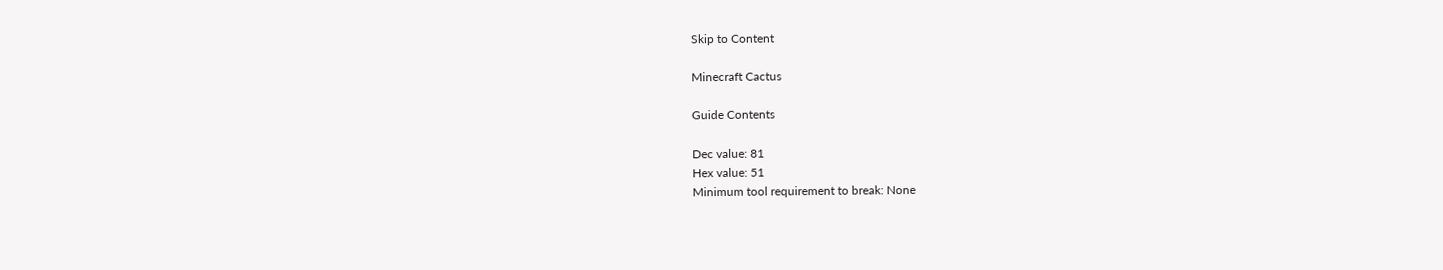Skip to Content

Minecraft Cactus

Guide Contents

Dec value: 81
Hex value: 51
Minimum tool requirement to break: None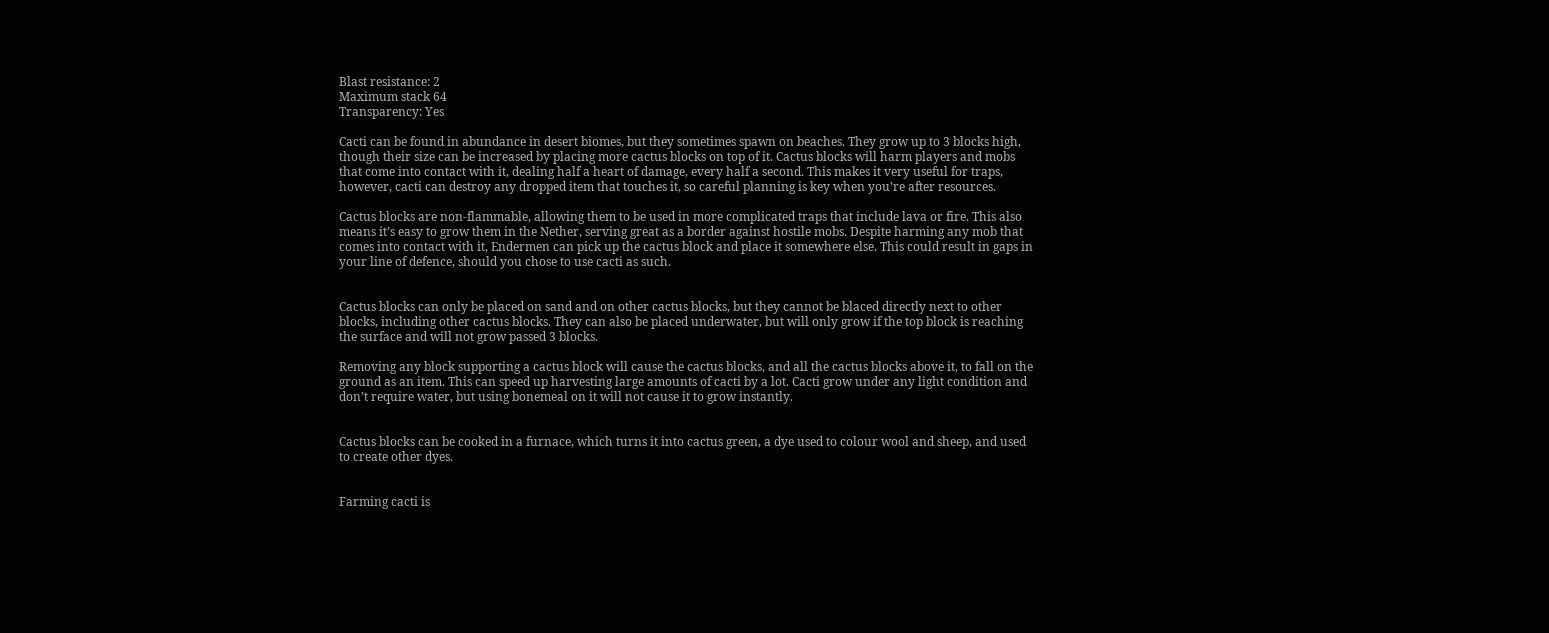Blast resistance: 2
Maximum stack 64
Transparency: Yes

Cacti can be found in abundance in desert biomes, but they sometimes spawn on beaches. They grow up to 3 blocks high, though their size can be increased by placing more cactus blocks on top of it. Cactus blocks will harm players and mobs that come into contact with it, dealing half a heart of damage, every half a second. This makes it very useful for traps, however, cacti can destroy any dropped item that touches it, so careful planning is key when you’re after resources.

Cactus blocks are non-flammable, allowing them to be used in more complicated traps that include lava or fire. This also means it’s easy to grow them in the Nether, serving great as a border against hostile mobs. Despite harming any mob that comes into contact with it, Endermen can pick up the cactus block and place it somewhere else. This could result in gaps in your line of defence, should you chose to use cacti as such.


Cactus blocks can only be placed on sand and on other cactus blocks, but they cannot be blaced directly next to other blocks, including other cactus blocks. They can also be placed underwater, but will only grow if the top block is reaching the surface and will not grow passed 3 blocks.

Removing any block supporting a cactus block will cause the cactus blocks, and all the cactus blocks above it, to fall on the ground as an item. This can speed up harvesting large amounts of cacti by a lot. Cacti grow under any light condition and don’t require water, but using bonemeal on it will not cause it to grow instantly.


Cactus blocks can be cooked in a furnace, which turns it into cactus green, a dye used to colour wool and sheep, and used to create other dyes.


Farming cacti is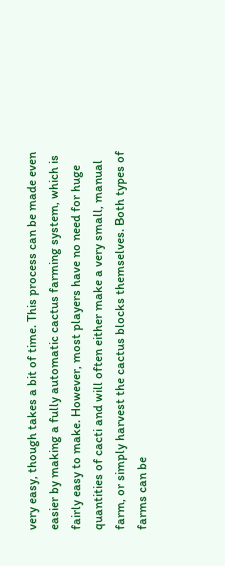very easy, though takes a bit of time. This process can be made even easier by making a fully automatic cactus farming system, which is fairly easy to make. However, most players have no need for huge quantities of cacti and will often either make a very small, manual farm, or simply harvest the cactus blocks themselves. Both types of farms can be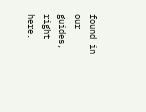found in our guides, right here.